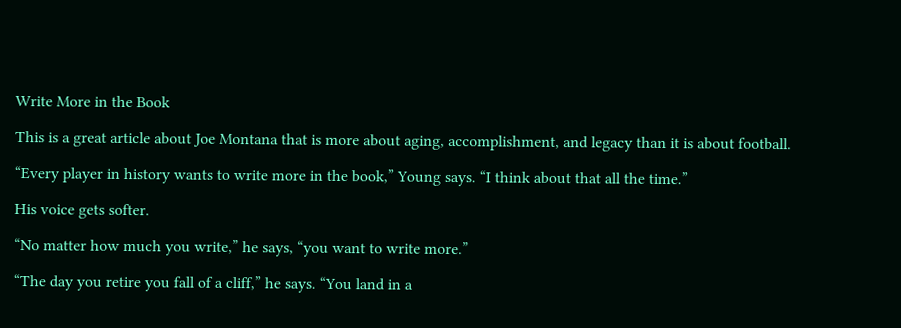Write More in the Book

This is a great article about Joe Montana that is more about aging, accomplishment, and legacy than it is about football.

“Every player in history wants to write more in the book,” Young says. “I think about that all the time.”

His voice gets softer.

“No matter how much you write,” he says, “you want to write more.”

“The day you retire you fall of a cliff,” he says. “You land in a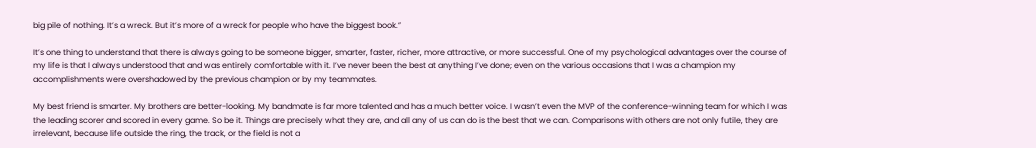big pile of nothing. It’s a wreck. But it’s more of a wreck for people who have the biggest book.”

It’s one thing to understand that there is always going to be someone bigger, smarter, faster, richer, more attractive, or more successful. One of my psychological advantages over the course of my life is that I always understood that and was entirely comfortable with it. I’ve never been the best at anything I’ve done; even on the various occasions that I was a champion my accomplishments were overshadowed by the previous champion or by my teammates.

My best friend is smarter. My brothers are better-looking. My bandmate is far more talented and has a much better voice. I wasn’t even the MVP of the conference-winning team for which I was the leading scorer and scored in every game. So be it. Things are precisely what they are, and all any of us can do is the best that we can. Comparisons with others are not only futile, they are irrelevant, because life outside the ring, the track, or the field is not a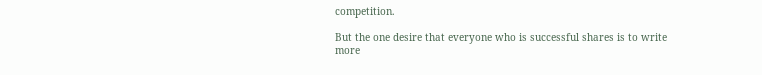competition.

But the one desire that everyone who is successful shares is to write more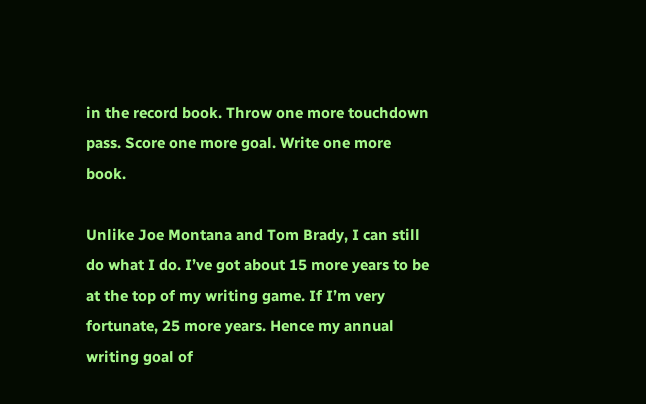in the record book. Throw one more touchdown pass. Score one more goal. Write one more book.

Unlike Joe Montana and Tom Brady, I can still do what I do. I’ve got about 15 more years to be at the top of my writing game. If I’m very fortunate, 25 more years. Hence my annual writing goal of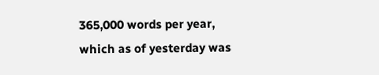365,000 words per year, which as of yesterday was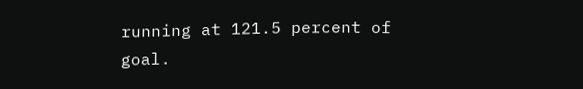running at 121.5 percent of goal.